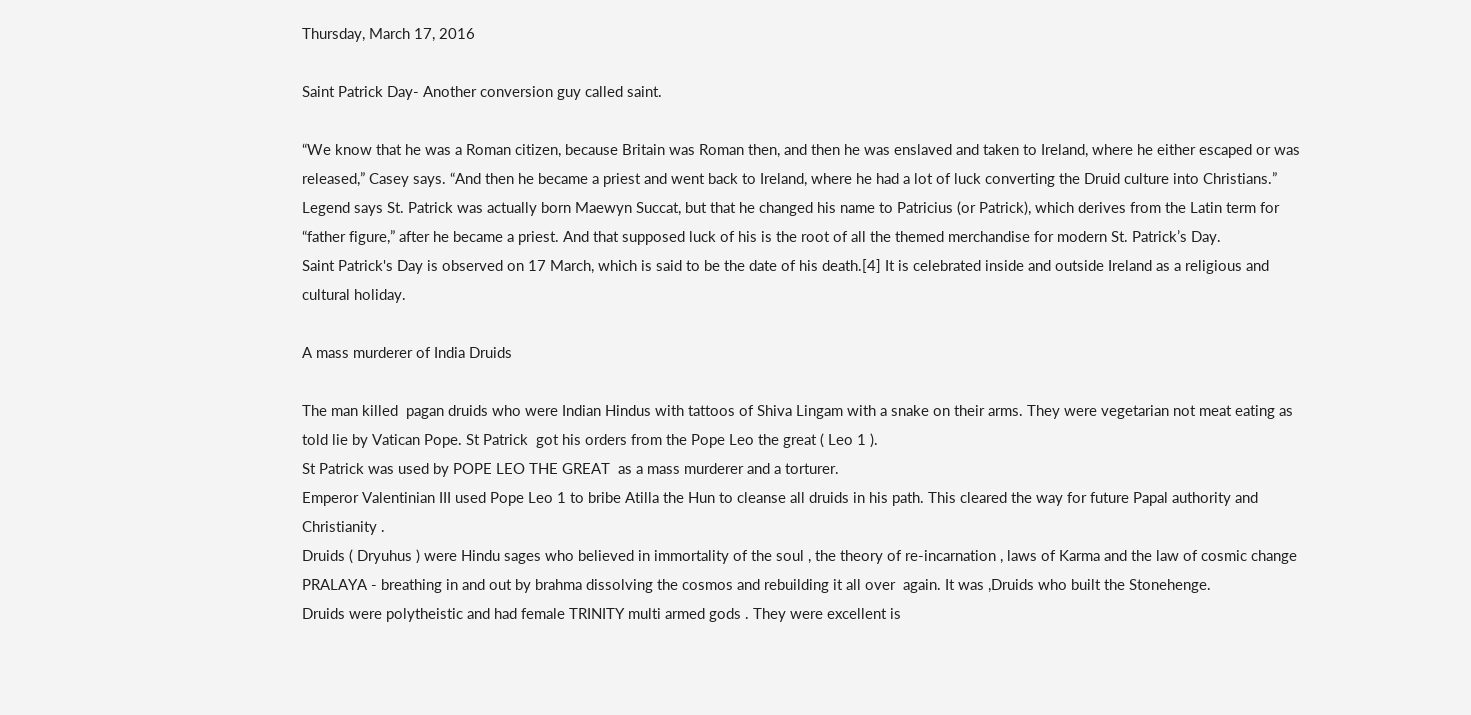Thursday, March 17, 2016

Saint Patrick Day- Another conversion guy called saint.

“We know that he was a Roman citizen, because Britain was Roman then, and then he was enslaved and taken to Ireland, where he either escaped or was released,” Casey says. “And then he became a priest and went back to Ireland, where he had a lot of luck converting the Druid culture into Christians.”
Legend says St. Patrick was actually born Maewyn Succat, but that he changed his name to Patricius (or Patrick), which derives from the Latin term for “father figure,” after he became a priest. And that supposed luck of his is the root of all the themed merchandise for modern St. Patrick’s Day.
Saint Patrick's Day is observed on 17 March, which is said to be the date of his death.[4] It is celebrated inside and outside Ireland as a religious and cultural holiday.

A mass murderer of India Druids

The man killed  pagan druids who were Indian Hindus with tattoos of Shiva Lingam with a snake on their arms. They were vegetarian not meat eating as told lie by Vatican Pope. St Patrick  got his orders from the Pope Leo the great ( Leo 1 ).
St Patrick was used by POPE LEO THE GREAT  as a mass murderer and a torturer.
Emperor Valentinian III used Pope Leo 1 to bribe Atilla the Hun to cleanse all druids in his path. This cleared the way for future Papal authority and Christianity .
Druids ( Dryuhus ) were Hindu sages who believed in immortality of the soul , the theory of re-incarnation , laws of Karma and the law of cosmic change PRALAYA - breathing in and out by brahma dissolving the cosmos and rebuilding it all over  again. It was ,Druids who built the Stonehenge.
Druids were polytheistic and had female TRINITY multi armed gods . They were excellent is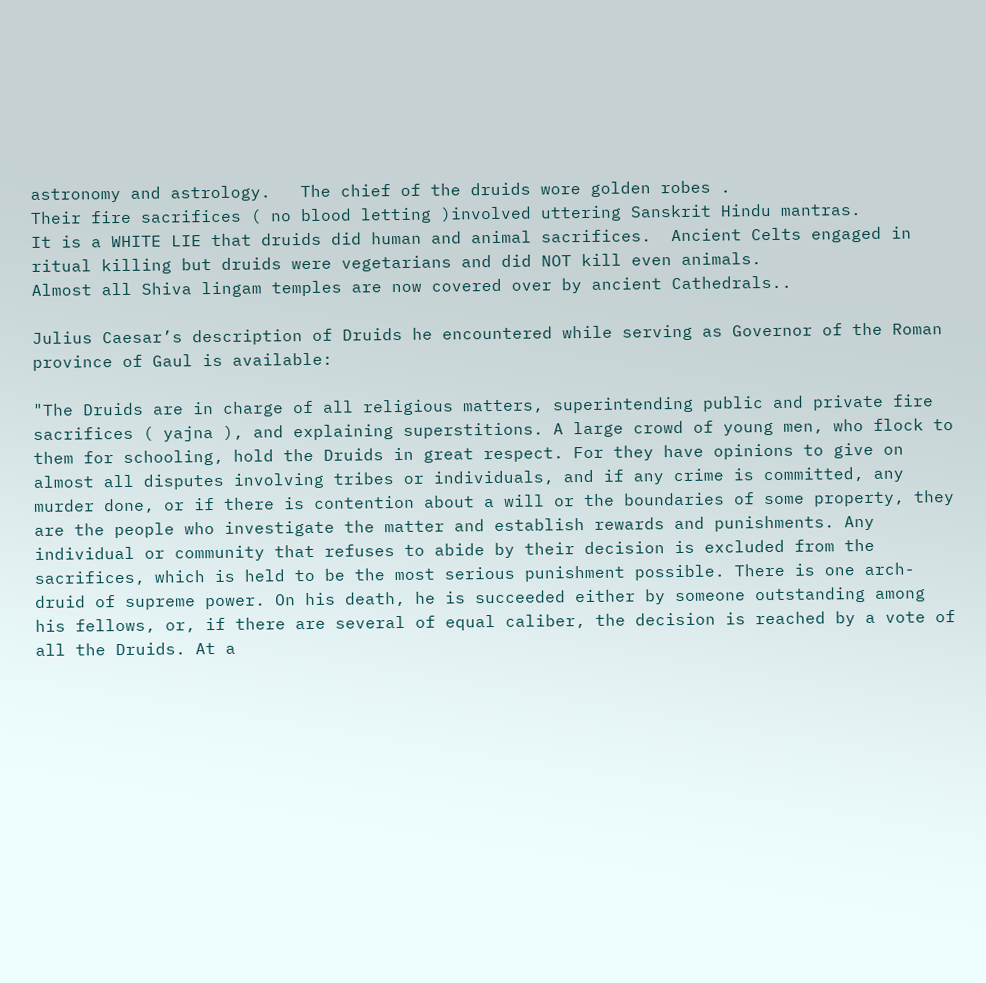astronomy and astrology.   The chief of the druids wore golden robes .
Their fire sacrifices ( no blood letting )involved uttering Sanskrit Hindu mantras.
It is a WHITE LIE that druids did human and animal sacrifices.  Ancient Celts engaged in ritual killing but druids were vegetarians and did NOT kill even animals.
Almost all Shiva lingam temples are now covered over by ancient Cathedrals..

Julius Caesar’s description of Druids he encountered while serving as Governor of the Roman province of Gaul is available:

"The Druids are in charge of all religious matters, superintending public and private fire sacrifices ( yajna ), and explaining superstitions. A large crowd of young men, who flock to them for schooling, hold the Druids in great respect. For they have opinions to give on almost all disputes involving tribes or individuals, and if any crime is committed, any murder done, or if there is contention about a will or the boundaries of some property, they are the people who investigate the matter and establish rewards and punishments. Any individual or community that refuses to abide by their decision is excluded from the sacrifices, which is held to be the most serious punishment possible. There is one arch-druid of supreme power. On his death, he is succeeded either by someone outstanding among his fellows, or, if there are several of equal caliber, the decision is reached by a vote of all the Druids. At a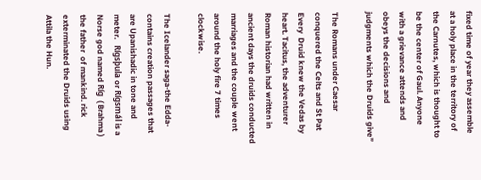fixed time of year they assemble at a holy place in the territory of the Carnutes, which is thought to be the center of Gaul. Anyone with a grievance attends and obeys the decisions and judgments which the Druids give”

The Romans under Caesar conquered the Celts and St Pat
Every  Druid knew the Vedas by heart. Tacitus, the adventurer Roman historian had written in ancient days the druids conducted marriages and the couple went around the holy fire 7 times clockwise.

The Icelander saga-the Edda- contains creation passages that are Upanishadic in tone and meter.   Rígsþula or Rígsmál is a Norse god named Ríg  ( Brahma ) the father  of mankind. rick exterminated the Druids using Attila the Hun.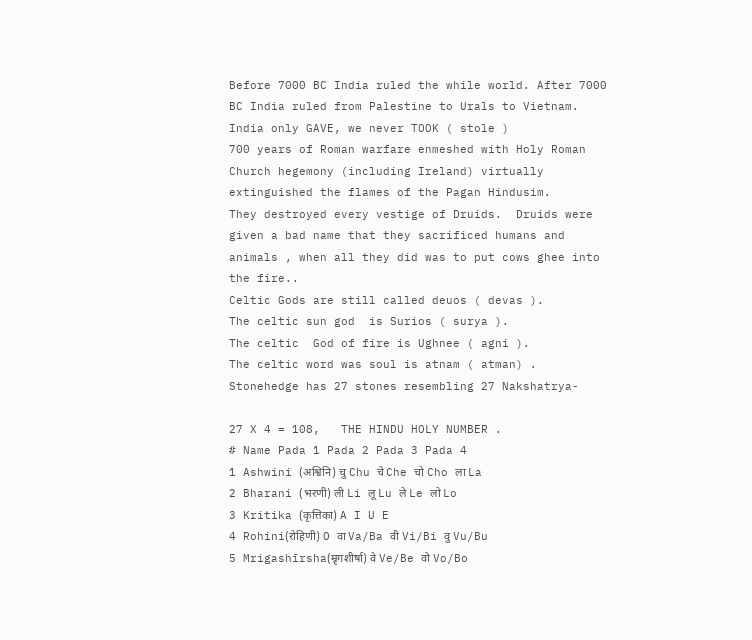Before 7000 BC India ruled the while world. After 7000 BC India ruled from Palestine to Urals to Vietnam.  India only GAVE, we never TOOK ( stole )
700 years of Roman warfare enmeshed with Holy Roman Church hegemony (including Ireland) virtually extinguished the flames of the Pagan Hindusim.
They destroyed every vestige of Druids.  Druids were given a bad name that they sacrificed humans and animals , when all they did was to put cows ghee into the fire..
Celtic Gods are still called deuos ( devas ).
The celtic sun god  is Surios ( surya ).
The celtic  God of fire is Ughnee ( agni ).
The celtic word was soul is atnam ( atman) .
Stonehedge has 27 stones resembling 27 Nakshatrya-

27 X 4 = 108,   THE HINDU HOLY NUMBER .
# Name Pada 1 Pada 2 Pada 3 Pada 4
1 Ashwini (अश्विनि) चु Chu चे Che चो Cho ला La
2 Bharani (भरणी) ली Li लू Lu ले Le लो Lo
3 Kritika (कृत्तिका) A I U E
4 Rohini(रोहिणी) O वा Va/Ba वी Vi/Bi वु Vu/Bu
5 Mrigashīrsha(म्रृगशीर्षा) वे Ve/Be वो Vo/Bo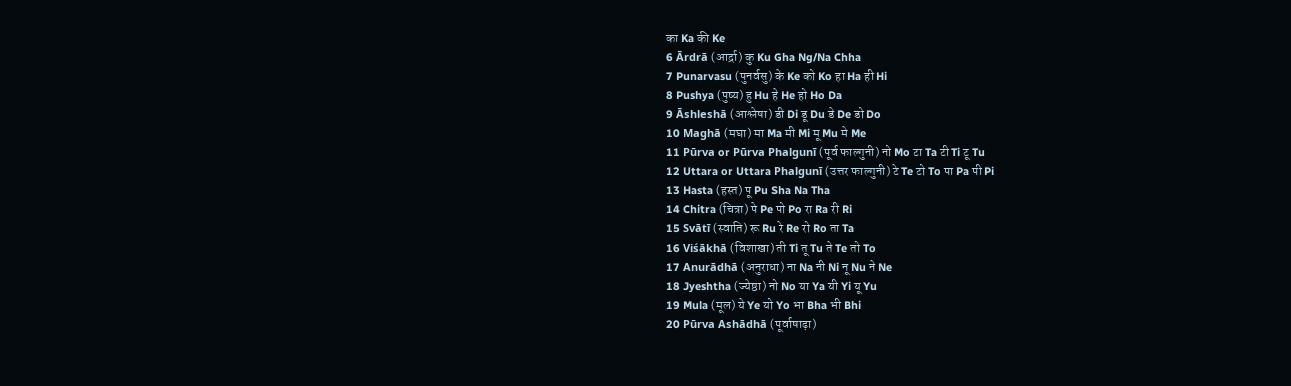का Ka की Ke
6 Ārdrā (आर्द्रा) कु Ku Gha Ng/Na Chha
7 Punarvasu (पुनर्वसु) के Ke को Ko हा Ha ही Hi
8 Pushya (पुष्य) हु Hu हे He हो Ho Da
9 Āshleshā (आश्लेषा) डी Di डू Du डे De डो Do
10 Maghā (मघा) मा Ma मी Mi मू Mu मे Me
11 Pūrva or Pūrva Phalgunī (पूर्व फाल्गुनी) नो Mo टा Ta टी Ti टू Tu
12 Uttara or Uttara Phalgunī (उत्तर फाल्गुनी) टे Te टो To पा Pa पी Pi
13 Hasta (हस्त) पू Pu Sha Na Tha
14 Chitra (चित्रा) पे Pe पो Po रा Ra री Ri
15 Svātī (स्वाति) रू Ru रे Re रो Ro ता Ta
16 Viśākhā (विशाखा) ती Ti तू Tu ते Te तो To
17 Anurādhā (अनुराधा) ना Na नी Ni नू Nu ने Ne
18 Jyeshtha (ज्येष्ठा) नो No या Ya यी Yi यू Yu
19 Mula (मूल) ये Ye यो Yo भा Bha भी Bhi
20 Pūrva Ashādhā (पूर्वाषाढ़ा)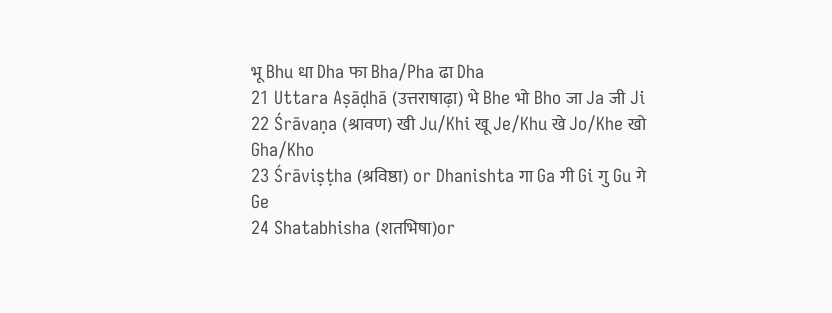भू Bhu धा Dha फा Bha/Pha ढा Dha
21 Uttara Aṣāḍhā (उत्तराषाढ़ा) भे Bhe भो Bho जा Ja जी Ji
22 Śrāvaṇa (श्रावण) खी Ju/Khi खू Je/Khu खे Jo/Khe खो Gha/Kho
23 Śrāviṣṭha (श्रविष्ठा) or Dhanishta गा Ga गी Gi गु Gu गे Ge
24 Shatabhisha (शतभिषा)or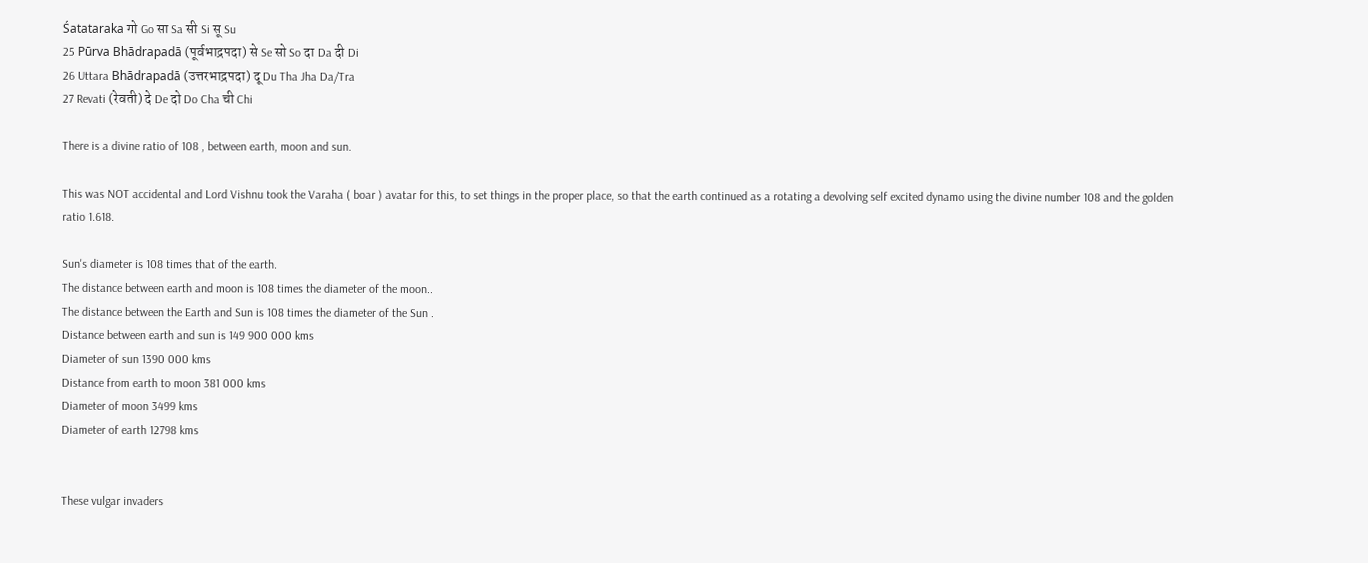Śatataraka गो Go सा Sa सी Si सू Su
25 Pūrva Bhādrapadā (पूर्वभाद्रपदा) से Se सो So दा Da दी Di
26 Uttara Bhādrapadā (उत्तरभाद्रपदा) दू Du Tha Jha Da/Tra
27 Revati (रेवती) दे De दो Do Cha ची Chi

There is a divine ratio of 108 , between earth, moon and sun.

This was NOT accidental and Lord Vishnu took the Varaha ( boar ) avatar for this, to set things in the proper place, so that the earth continued as a rotating a devolving self excited dynamo using the divine number 108 and the golden ratio 1.618.

Sun's diameter is 108 times that of the earth.
The distance between earth and moon is 108 times the diameter of the moon..
The distance between the Earth and Sun is 108 times the diameter of the Sun .
Distance between earth and sun is 149 900 000 kms
Diameter of sun 1390 000 kms
Distance from earth to moon 381 000 kms
Diameter of moon 3499 kms
Diameter of earth 12798 kms


These vulgar invaders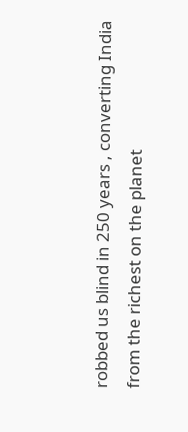robbed us blind in 250 years , converting India from the richest on the planet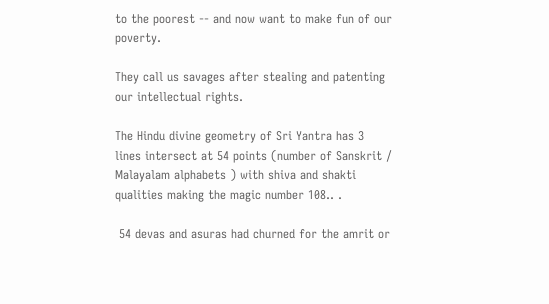to the poorest -- and now want to make fun of our poverty.

They call us savages after stealing and patenting our intellectual rights.

The Hindu divine geometry of Sri Yantra has 3 lines intersect at 54 points (number of Sanskrit / Malayalam alphabets ) with shiva and shakti qualities making the magic number 108.. .

 54 devas and asuras had churned for the amrit or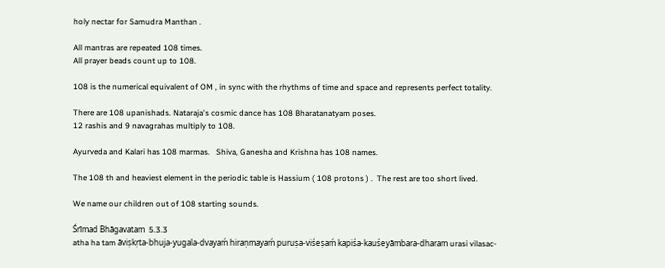holy nectar for Samudra Manthan .

All mantras are repeated 108 times.
All prayer beads count up to 108.

108 is the numerical equivalent of OM , in sync with the rhythms of time and space and represents perfect totality.

There are 108 upanishads. Nataraja's cosmic dance has 108 Bharatanatyam poses.
12 rashis and 9 navagrahas multiply to 108.

Ayurveda and Kalari has 108 marmas.   Shiva, Ganesha and Krishna has 108 names.

The 108 th and heaviest element in the periodic table is Hassium ( 108 protons ) .  The rest are too short lived.

We name our children out of 108 starting sounds.

Śrīmad Bhāgavatam  5.3.3
atha ha tam āviṣkṛta-bhuja-yugala-dvayaḿ hiraṇmayaḿ puruṣa-viśeṣaḿ kapiśa-kauśeyāmbara-dharam urasi vilasac-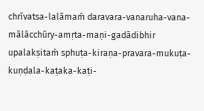chrīvatsa-lalāmaḿ daravara-vanaruha-vana-mālācchūry-amṛta-maṇi-gadādibhir upalakṣitaḿ sphuṭa-kiraṇa-pravara-mukuṭa-kuṇḍala-kaṭaka-kaṭi-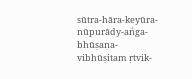sūtra-hāra-keyūra-nūpurādy-ańga-bhūṣaṇa-vibhūṣitam ṛtvik-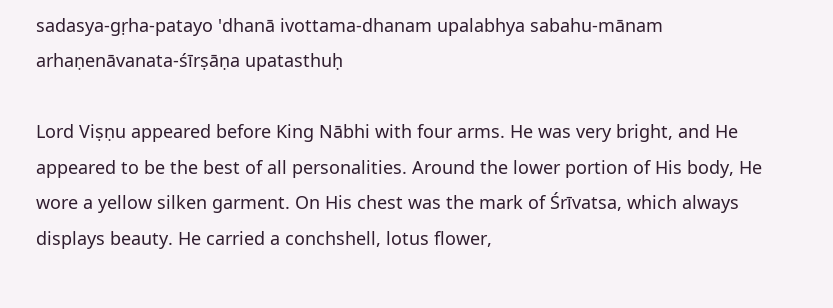sadasya-gṛha-patayo 'dhanā ivottama-dhanam upalabhya sabahu-mānam arhaṇenāvanata-śīrṣāṇa upatasthuḥ

Lord Viṣṇu appeared before King Nābhi with four arms. He was very bright, and He appeared to be the best of all personalities. Around the lower portion of His body, He wore a yellow silken garment. On His chest was the mark of Śrīvatsa, which always displays beauty. He carried a conchshell, lotus flower,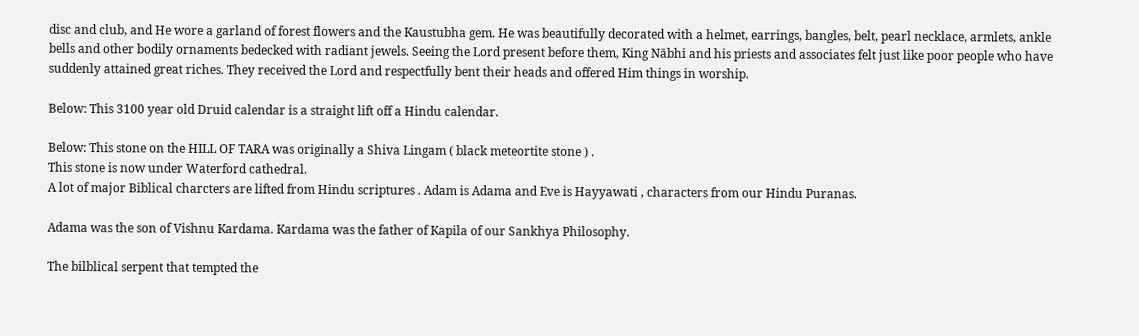disc and club, and He wore a garland of forest flowers and the Kaustubha gem. He was beautifully decorated with a helmet, earrings, bangles, belt, pearl necklace, armlets, ankle bells and other bodily ornaments bedecked with radiant jewels. Seeing the Lord present before them, King Nābhi and his priests and associates felt just like poor people who have suddenly attained great riches. They received the Lord and respectfully bent their heads and offered Him things in worship.

Below: This 3100 year old Druid calendar is a straight lift off a Hindu calendar.

Below: This stone on the HILL OF TARA was originally a Shiva Lingam ( black meteortite stone ) .
This stone is now under Waterford cathedral.
A lot of major Biblical charcters are lifted from Hindu scriptures . Adam is Adama and Eve is Hayyawati , characters from our Hindu Puranas.

Adama was the son of Vishnu Kardama. Kardama was the father of Kapila of our Sankhya Philosophy.

The bilblical serpent that tempted the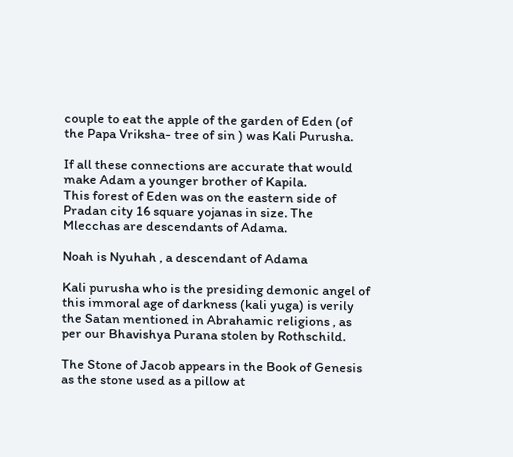couple to eat the apple of the garden of Eden (of the Papa Vriksha- tree of sin ) was Kali Purusha.

If all these connections are accurate that would make Adam a younger brother of Kapila.
This forest of Eden was on the eastern side of Pradan city 16 square yojanas in size. The Mlecchas are descendants of Adama.

Noah is Nyuhah , a descendant of Adama

Kali purusha who is the presiding demonic angel of this immoral age of darkness (kali yuga) is verily the Satan mentioned in Abrahamic religions , as per our Bhavishya Purana stolen by Rothschild.

The Stone of Jacob appears in the Book of Genesis as the stone used as a pillow at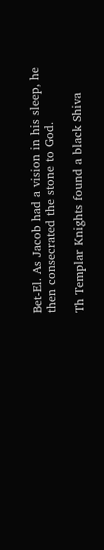Bet-El. As Jacob had a vision in his sleep, he then consecrated the stone to God.

Th Templar Knights found a black Shiva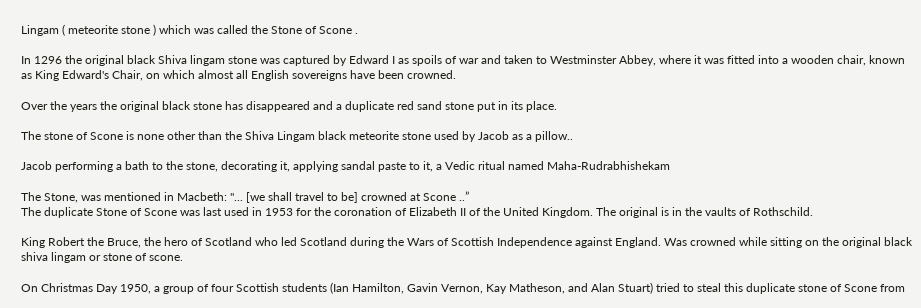Lingam ( meteorite stone ) which was called the Stone of Scone .

In 1296 the original black Shiva lingam stone was captured by Edward I as spoils of war and taken to Westminster Abbey, where it was fitted into a wooden chair, known as King Edward's Chair, on which almost all English sovereigns have been crowned.

Over the years the original black stone has disappeared and a duplicate red sand stone put in its place.

The stone of Scone is none other than the Shiva Lingam black meteorite stone used by Jacob as a pillow..

Jacob performing a bath to the stone, decorating it, applying sandal paste to it, a Vedic ritual named Maha-Rudrabhishekam

The Stone, was mentioned in Macbeth: "... [we shall travel to be] crowned at Scone ..”
The duplicate Stone of Scone was last used in 1953 for the coronation of Elizabeth II of the United Kingdom. The original is in the vaults of Rothschild.

King Robert the Bruce, the hero of Scotland who led Scotland during the Wars of Scottish Independence against England. Was crowned while sitting on the original black shiva lingam or stone of scone.

On Christmas Day 1950, a group of four Scottish students (Ian Hamilton, Gavin Vernon, Kay Matheson, and Alan Stuart) tried to steal this duplicate stone of Scone from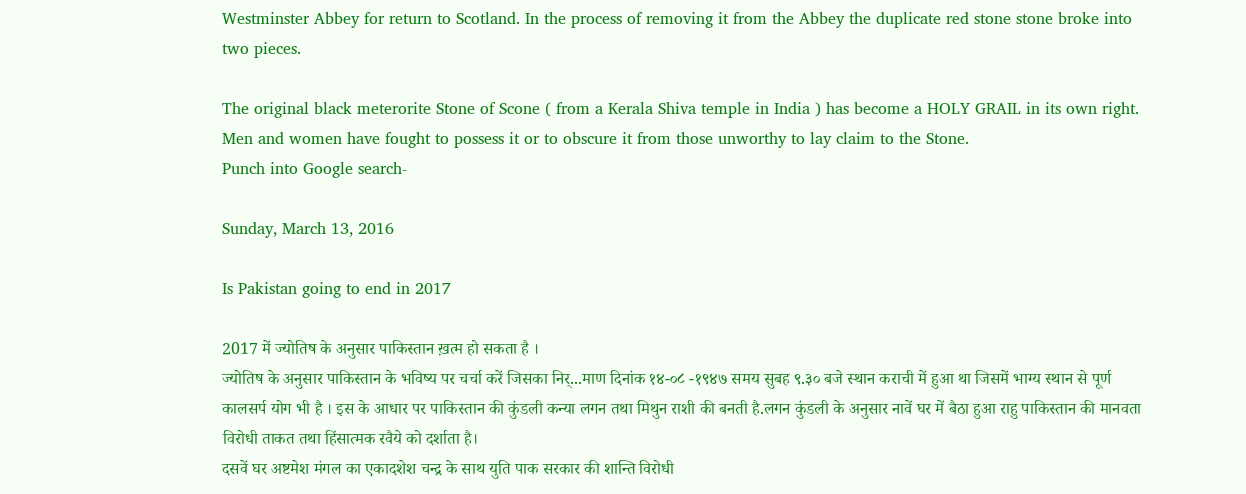Westminster Abbey for return to Scotland. In the process of removing it from the Abbey the duplicate red stone stone broke into two pieces.

The original black meterorite Stone of Scone ( from a Kerala Shiva temple in India ) has become a HOLY GRAIL in its own right. Men and women have fought to possess it or to obscure it from those unworthy to lay claim to the Stone.
Punch into Google search-

Sunday, March 13, 2016

Is Pakistan going to end in 2017

2017 में ज्योतिष के अनुसार पाकिस्तान ख़त्म हो सकता है ।
ज्योतिष के अनुसार पाकिस्तान के भविष्य पर चर्चा करें जिसका निर्...माण दिनांक १४-०८ -१९४७ समय सुबह ९.३० बजे स्थान कराची में हुआ था जिसमें भाग्य स्थान से पूर्ण कालसर्प योग भी है । इस के आधार पर पाकिस्तान की कुंडली कन्या लगन तथा मिथुन राशी की बनती है.लगन कुंडली के अनुसार नावें घर में बैठा हुआ राहु पाकिस्तान की मानवता विरोधी ताकत तथा हिंसात्मक रवैये को दर्शाता है।
दसवें घर अष्टमेश मंगल का एकादशेश चन्द्र के साथ युति पाक सरकार की शान्ति विरोधी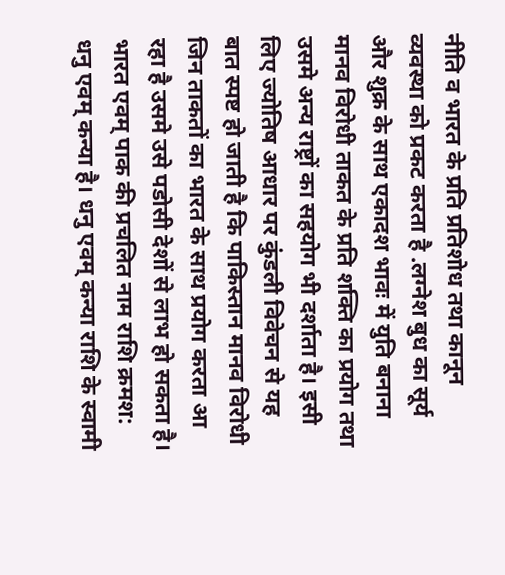नीति व भारत के प्रति प्रतिशोध तथा कानून व्यवस्था को प्रकट करता है .लग्नेश बुध का सूर्य और शुक्र के साथ एकादश भावः में युति बनाना मानव विरोधी ताकत के प्रति शक्ति का प्रयोग तथा उसमे अन्य राष्ट्रों का सहयोग भी दर्शाता है। इसी लिए ज्योतिष आधार पर कुंडली विवेचन से यह बात स्पष्ट हो जाती है कि पाकिस्तान मानव विरोधी जिन ताकतों का भारत के साथ प्रयोग करता आ रहा है उसमे उसे पडोसी देशों से लाभ हो सकता है।
भारत एवम् पाक की प्रचलित नाम राशि क्रमश: धनु एवम् कन्या है। धनु एवम् कन्या राशि के स्वामी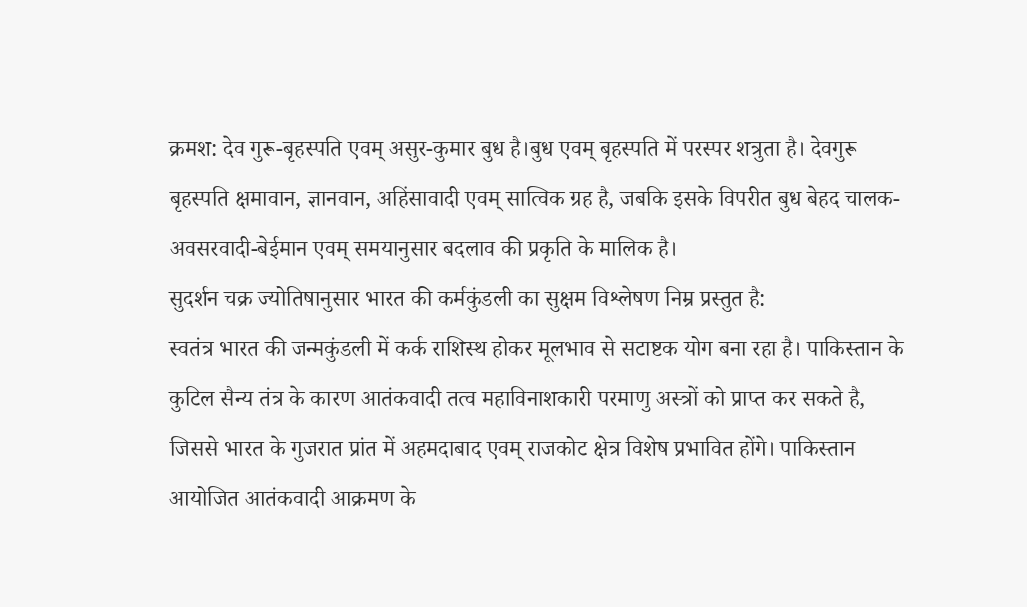क्रमश: देव गुरू-बृहस्पति एवम् असुर-कुमार बुध है।बुध एवम् बृहस्पति में परस्पर शत्रुता है। देवगुरू बृहस्पति क्षमावान, ज्ञानवान, अहिंसावादी एवम् सात्विक ग्रह है, जबकि इसके विपरीत बुध बेहद चालक-अवसरवादी-बेईमान एवम् समयानुसार बदलाव की प्रकृति के मालिक है।
सुदर्शन चक्र ज्योतिषानुसार भारत की कर्मकुंडली का सुक्षम विश्लेषण निम्र प्रस्तुत है:
स्वतंत्र भारत की जन्मकुंडली में कर्क राशिस्थ होकर मूलभाव से सटाष्टक योग बना रहा है। पाकिस्तान के कुटिल सैन्य तंत्र के कारण आतंकवादी तत्व महाविनाशकारी परमाणु अस्त्रों को प्राप्त कर सकते है, जिससे भारत के गुजरात प्रांत में अहमदाबाद एवम् राजकोट क्षेत्र विशेष प्रभावित होंगे। पाकिस्तान आयोजित आतंकवादी आक्रमण के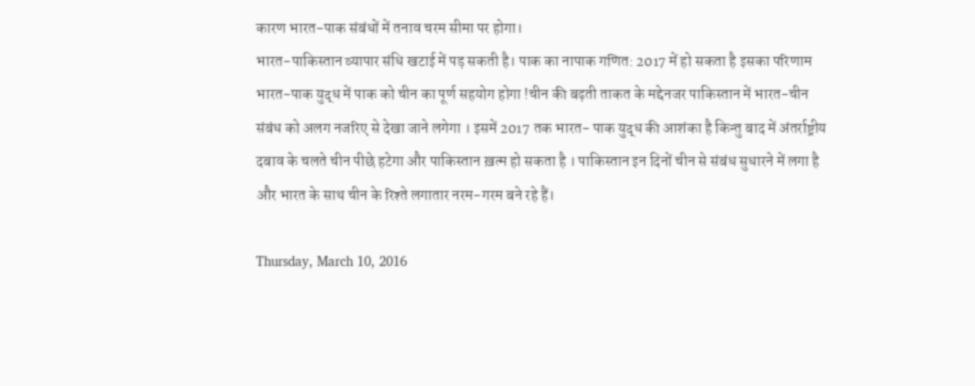कारण भारत-पाक संबंधों में तनाव चरम सीमा पर होगा।
भारत-पाकिस्तान व्यापार संधि खटाई में पड़ सकती है। पाक का नापाक गणित: 2017 में हो सकता है इसका परिणाम भारत-पाक युद्ध में पाक को चीन का पूर्ण सहयोग होगा !चीन की बढ़ती ताकत के मद्देनजर पाकिस्तान में भारत-चीन संबंध को अलग नजरिए से देखा जाने लगेगा । इसमें 2017 तक भारत- पाक युद्ध की आशंका है किन्तु बाद में अंतर्राष्ट्रीय दबाव के चलते चीन पीछे हटेगा और पाकिस्तान ख़त्म हो सकता है । पाकिस्तान इन दिनों चीन से संबंध सुधारने में लगा है और भारत के साथ चीन के रिश्ते लगातार नरम-गरम बने रहे हैं।

Thursday, March 10, 2016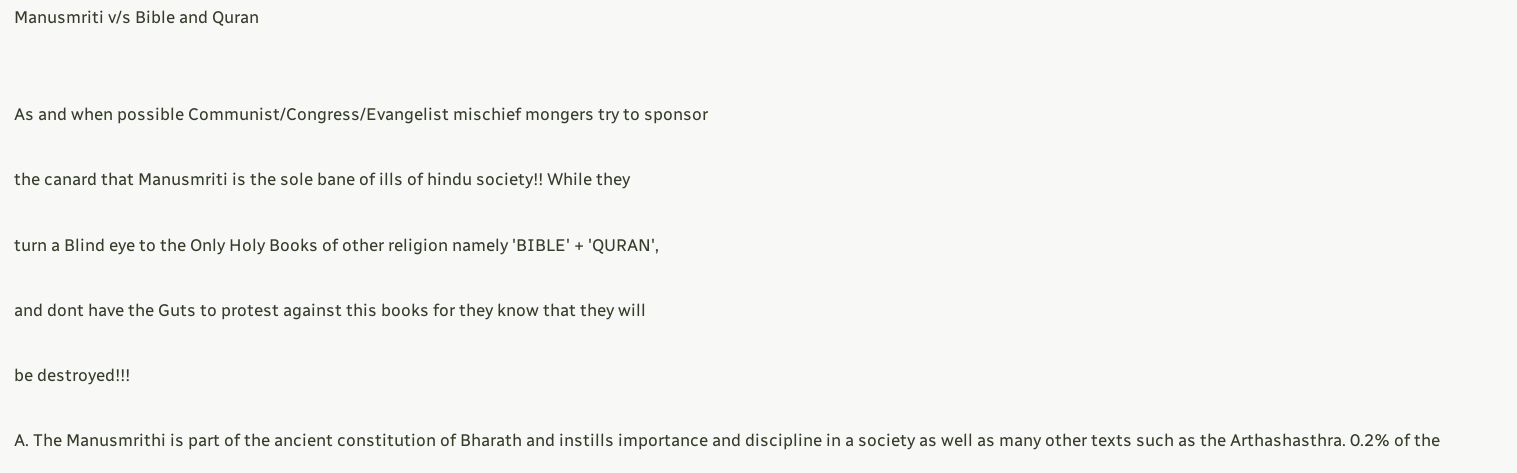Manusmriti v/s Bible and Quran


As and when possible Communist/Congress/Evangelist mischief mongers try to sponsor

the canard that Manusmriti is the sole bane of ills of hindu society!! While they

turn a Blind eye to the Only Holy Books of other religion namely 'BIBLE' + 'QURAN',

and dont have the Guts to protest against this books for they know that they will

be destroyed!!!

A. The Manusmrithi is part of the ancient constitution of Bharath and instills importance and discipline in a society as well as many other texts such as the Arthashasthra. 0.2% of the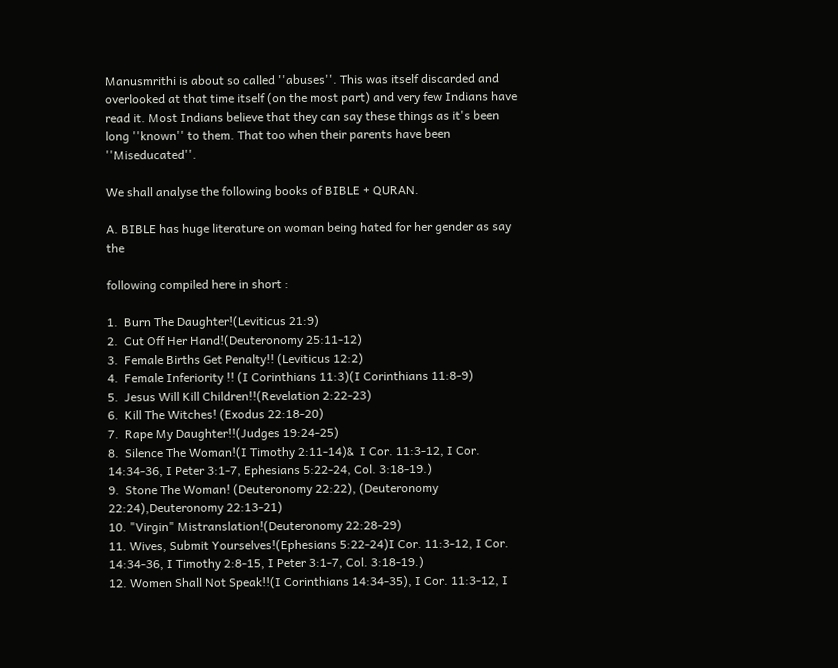Manusmrithi is about so called ''abuses''. This was itself discarded and overlooked at that time itself (on the most part) and very few Indians have read it. Most Indians believe that they can say these things as it's been long ''known'' to them. That too when their parents have been ''Miseducated''.

We shall analyse the following books of BIBLE + QURAN.

A. BIBLE has huge literature on woman being hated for her gender as say the

following compiled here in short :

1.  Burn The Daughter!(Leviticus 21:9)
2.  Cut Off Her Hand!(Deuteronomy 25:11-12)
3.  Female Births Get Penalty!! (Leviticus 12:2)
4.  Female Inferiority !! (I Corinthians 11:3)(I Corinthians 11:8-9)
5.  Jesus Will Kill Children!!(Revelation 2:22-23)
6.  Kill The Witches! (Exodus 22:18-20)
7.  Rape My Daughter!!(Judges 19:24-25)
8.  Silence The Woman!(I Timothy 2:11-14)&  I Cor. 11:3-12, I Cor. 14:34-36, I Peter 3:1-7, Ephesians 5:22-24, Col. 3:18-19.)
9.  Stone The Woman! (Deuteronomy 22:22), (Deuteronomy 22:24),Deuteronomy 22:13-21)
10. "Virgin" Mistranslation!(Deuteronomy 22:28-29)
11. Wives, Submit Yourselves!(Ephesians 5:22-24)I Cor. 11:3-12, I Cor. 14:34-36, I Timothy 2:8-15, I Peter 3:1-7, Col. 3:18-19.)
12. Women Shall Not Speak!!(I Corinthians 14:34-35), I Cor. 11:3-12, I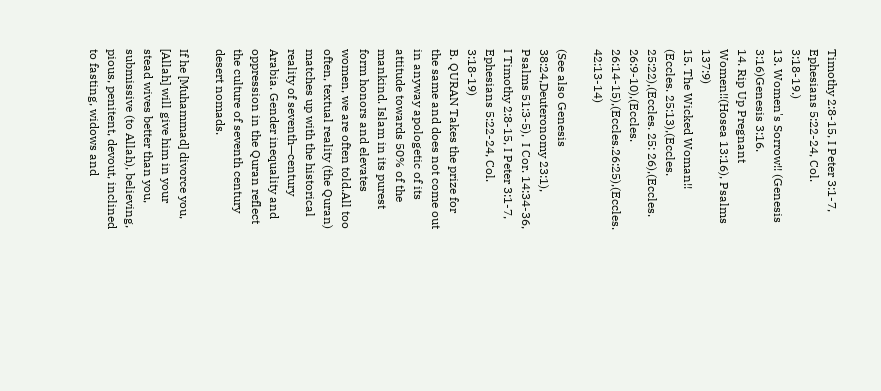Timothy 2:8-15, I Peter 3:1-7, Ephesians 5:22-24, Col. 3:18-19.)
13. Women's Sorrow!! (Genesis 3:16)Genesis 3:16.
14. Rip Up Pregnant Women!!(Hosea 13:16), Psalms 137:9)
15. The Wicked Woman!! (Eccles. 25:13),(Eccles. 25:22),(Eccles. 25: 26),(Eccles. 26:9-10),(Eccles. 26:14-15),(Eccles.26:25),(Eccles. 42:13-14)

(See also Genesis 38:24,Deuteronomy 23:1),  Psalms 51:3-5),  I Cor. 14:34-36, I Timothy 2:8-15, I Peter 3:1-7, Ephesians 5:22-24, Col. 3:18-19)
B. QURAN Takes the prize for the same and does not come out in anyway apologetic of its attitude towards 50% of the mankind. Islam in its purest form honors and elevates women, we are often told.All too often, textual reality (the Quran) matches up with the historical reality of seventh—century Arabia. Gender inequality and oppression in the Quran reflect the culture of seventh century desert nomads.

If he [Muhammad] divorce you, [Allah] will give him in your stead wives better than you, submissive (to Allah), believing, pious, penitent, devout, inclined to fasting, widows and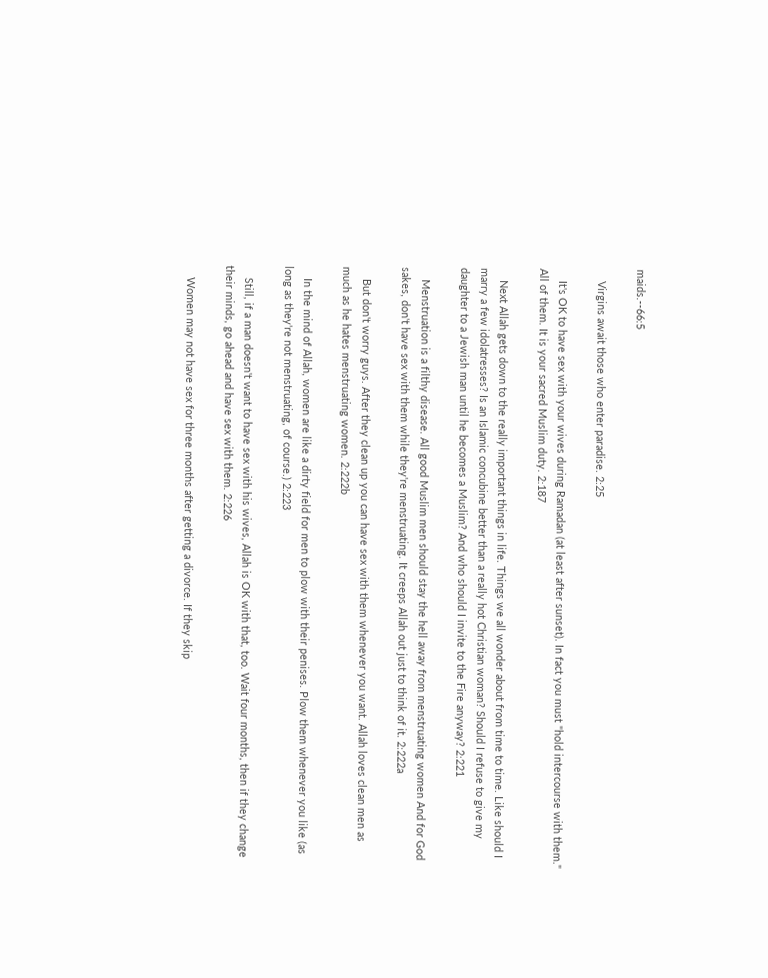maids.--66:5

    Virgins await those who enter paradise. 2:25

    It's OK to have sex with your wives during Ramadan (at least after sunset). In fact you must "hold intercourse with them." All of them. It is your sacred Muslim duty. 2:187

    Next Allah gets down to the really important things in life. Things we all wonder about from time to time. Like should I marry a few idolatresses? Is an Islamic concubine better than a really hot Christian woman? Should I refuse to give my daughter to a Jewish man until he becomes a Muslim? And who should I invite to the Fire anyway? 2:221

    Menstruation is a filthy disease. All good Muslim men should stay the hell away from menstruating women And for God sakes, don't have sex with them while they're menstruating. It creeps Allah out just to think of it. 2:222a

    But don't worry guys. After they clean up you can have sex with them whenever you want. Allah loves clean men as much as he hates menstruating women. 2:222b

    In the mind of Allah, women are like a dirty field for men to plow with their penises. Plow them whenever you like (as long as they're not menstruating, of course.) 2:223

    Still, if a man doesn't want to have sex with his wives, Allah is OK with that, too. Wait four months, then if they change their minds, go ahead and have sex with them. 2:226

    Women may not have sex for three months after getting a divorce. If they skip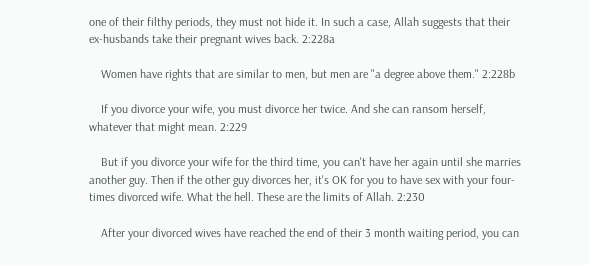one of their filthy periods, they must not hide it. In such a case, Allah suggests that their ex-husbands take their pregnant wives back. 2:228a

    Women have rights that are similar to men, but men are "a degree above them." 2:228b

    If you divorce your wife, you must divorce her twice. And she can ransom herself, whatever that might mean. 2:229

    But if you divorce your wife for the third time, you can't have her again until she marries another guy. Then if the other guy divorces her, it's OK for you to have sex with your four-times divorced wife. What the hell. These are the limits of Allah. 2:230

    After your divorced wives have reached the end of their 3 month waiting period, you can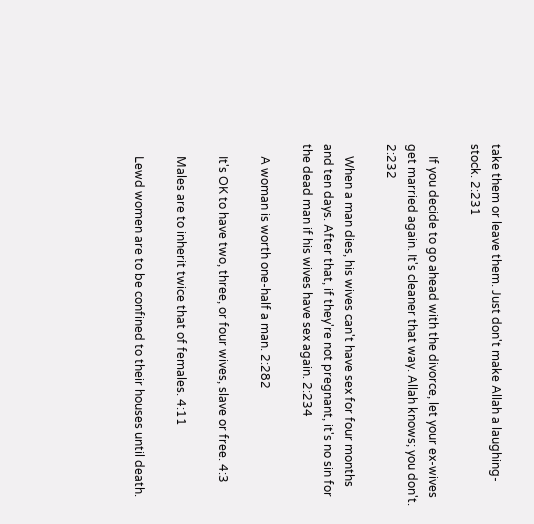take them or leave them. Just don't make Allah a laughing-stock. 2:231

    If you decide to go ahead with the divorce, let your ex-wives get married again. It's cleaner that way. Allah knows; you don't. 2:232

    When a man dies, his wives can't have sex for four months and ten days. After that, if they're not pregnant, it's no sin for the dead man if his wives have sex again. 2:234

    A woman is worth one-half a man. 2:282

    It's OK to have two, three, or four wives, slave or free. 4:3

    Males are to inherit twice that of females. 4:11

    Lewd women are to be confined to their houses until death.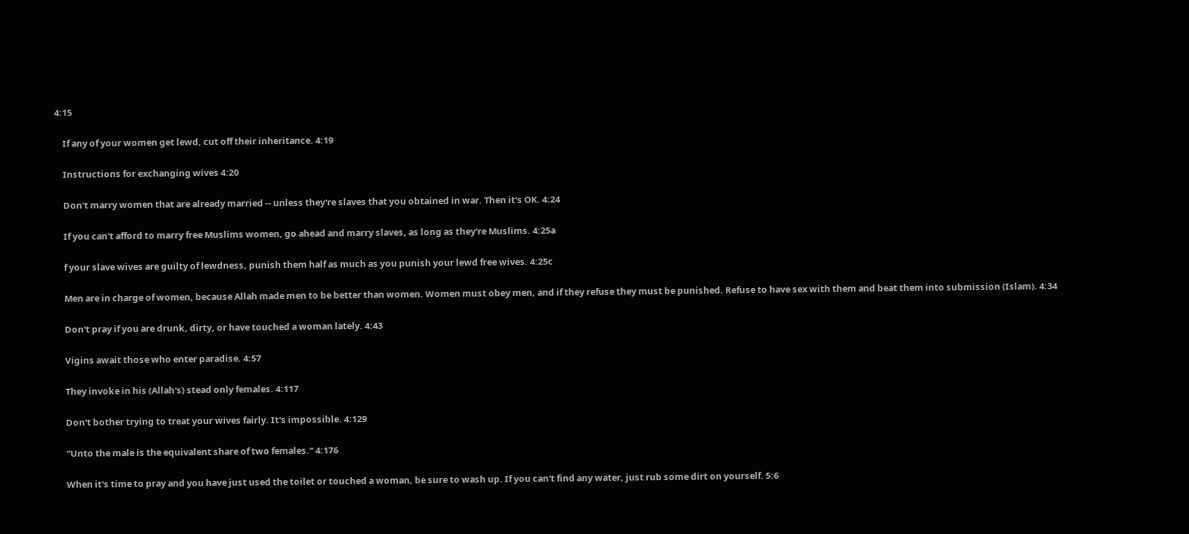4:15

    If any of your women get lewd, cut off their inheritance. 4:19

    Instructions for exchanging wives 4:20

    Don't marry women that are already married -- unless they're slaves that you obtained in war. Then it's OK. 4:24

    If you can't afford to marry free Muslims women, go ahead and marry slaves, as long as they're Muslims. 4:25a

    f your slave wives are guilty of lewdness, punish them half as much as you punish your lewd free wives. 4:25c

    Men are in charge of women, because Allah made men to be better than women. Women must obey men, and if they refuse they must be punished. Refuse to have sex with them and beat them into submission (Islam). 4:34

    Don't pray if you are drunk, dirty, or have touched a woman lately. 4:43

    Vigins await those who enter paradise. 4:57

    They invoke in his (Allah's) stead only females. 4:117

    Don't bother trying to treat your wives fairly. It's impossible. 4:129

    "Unto the male is the equivalent share of two females." 4:176

    When it's time to pray and you have just used the toilet or touched a woman, be sure to wash up. If you can't find any water, just rub some dirt on yourself. 5:6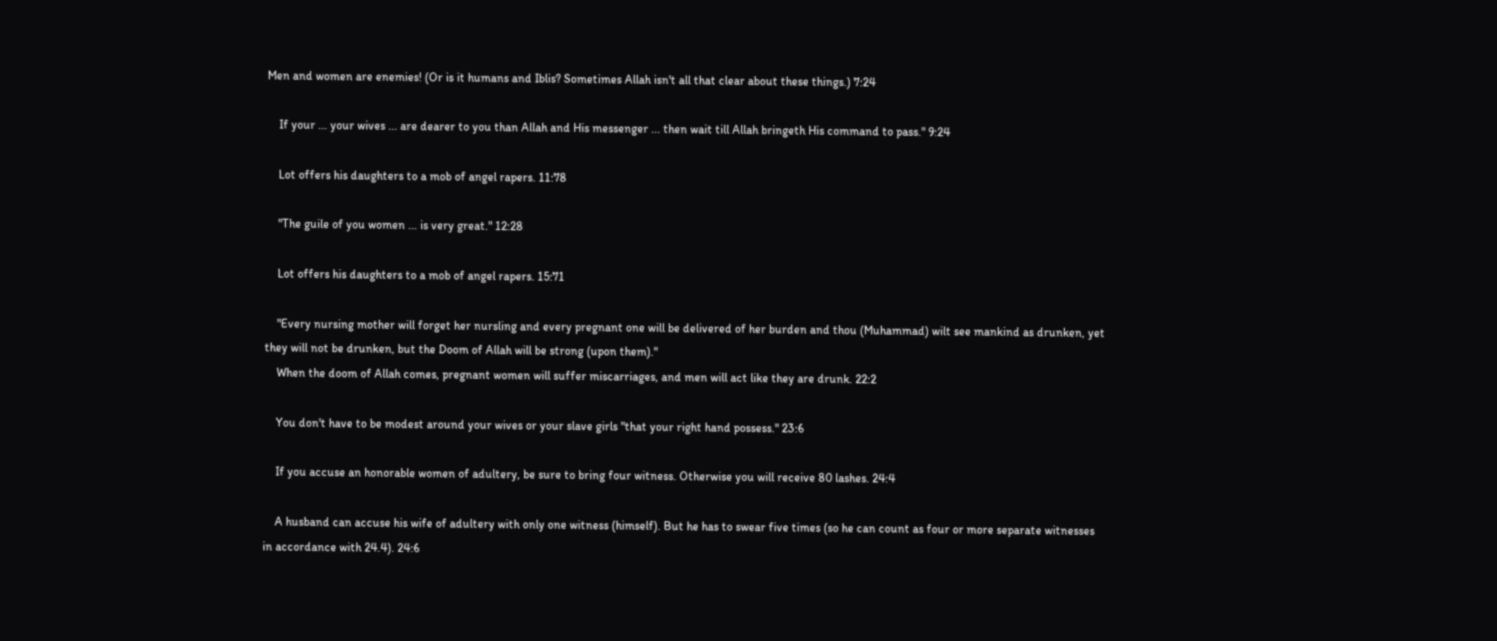Men and women are enemies! (Or is it humans and Iblis? Sometimes Allah isn't all that clear about these things.) 7:24

    If your ... your wives ... are dearer to you than Allah and His messenger ... then wait till Allah bringeth His command to pass." 9:24

    Lot offers his daughters to a mob of angel rapers. 11:78

    "The guile of you women ... is very great." 12:28

    Lot offers his daughters to a mob of angel rapers. 15:71

    "Every nursing mother will forget her nursling and every pregnant one will be delivered of her burden and thou (Muhammad) wilt see mankind as drunken, yet they will not be drunken, but the Doom of Allah will be strong (upon them)."
    When the doom of Allah comes, pregnant women will suffer miscarriages, and men will act like they are drunk. 22:2

    You don't have to be modest around your wives or your slave girls "that your right hand possess." 23:6

    If you accuse an honorable women of adultery, be sure to bring four witness. Otherwise you will receive 80 lashes. 24:4

    A husband can accuse his wife of adultery with only one witness (himself). But he has to swear five times (so he can count as four or more separate witnesses in accordance with 24.4). 24:6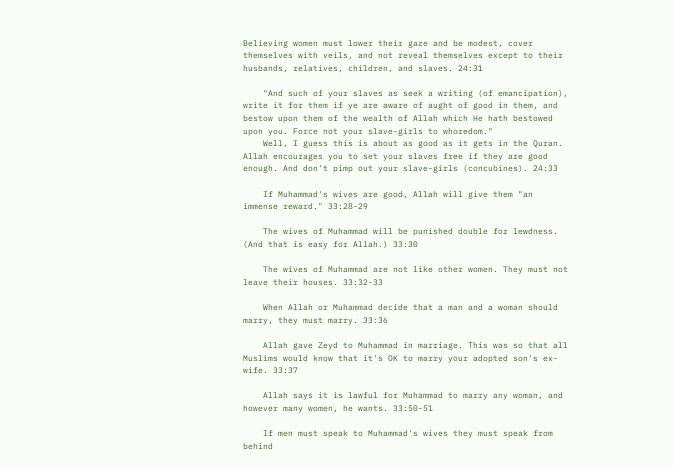Believing women must lower their gaze and be modest, cover themselves with veils, and not reveal themselves except to their husbands, relatives, children, and slaves. 24:31

    "And such of your slaves as seek a writing (of emancipation), write it for them if ye are aware of aught of good in them, and bestow upon them of the wealth of Allah which He hath bestowed upon you. Force not your slave-girls to whoredom."
    Well, I guess this is about as good as it gets in the Quran. Allah encourages you to set your slaves free if they are good enough. And don't pimp out your slave-girls (concubines). 24:33

    If Muhammad's wives are good, Allah will give them "an immense reward." 33:28-29

    The wives of Muhammad will be punished double for lewdness. (And that is easy for Allah.) 33:30

    The wives of Muhammad are not like other women. They must not leave their houses. 33:32-33

    When Allah or Muhammad decide that a man and a woman should marry, they must marry. 33:36

    Allah gave Zeyd to Muhammad in marriage. This was so that all Muslims would know that it's OK to marry your adopted son's ex-wife. 33:37

    Allah says it is lawful for Muhammad to marry any woman, and however many women, he wants. 33:50-51

    If men must speak to Muhammad's wives they must speak from behind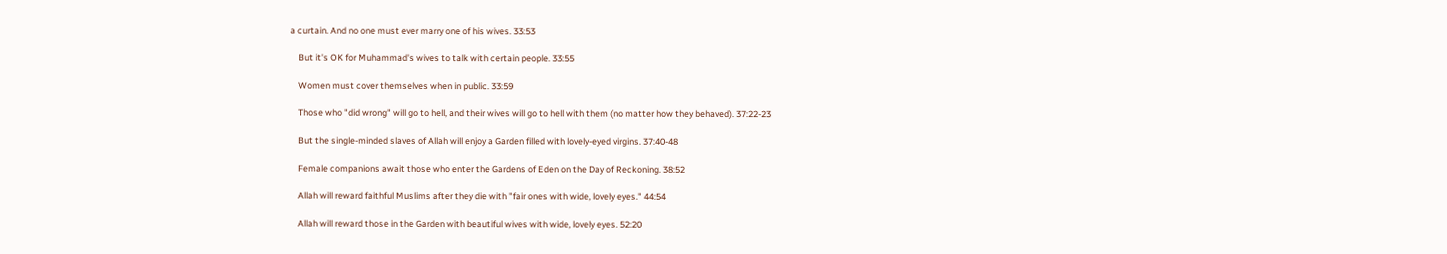a curtain. And no one must ever marry one of his wives. 33:53

    But it's OK for Muhammad's wives to talk with certain people. 33:55

    Women must cover themselves when in public. 33:59

    Those who "did wrong" will go to hell, and their wives will go to hell with them (no matter how they behaved). 37:22-23

    But the single-minded slaves of Allah will enjoy a Garden filled with lovely-eyed virgins. 37:40-48

    Female companions await those who enter the Gardens of Eden on the Day of Reckoning. 38:52

    Allah will reward faithful Muslims after they die with "fair ones with wide, lovely eyes." 44:54

    Allah will reward those in the Garden with beautiful wives with wide, lovely eyes. 52:20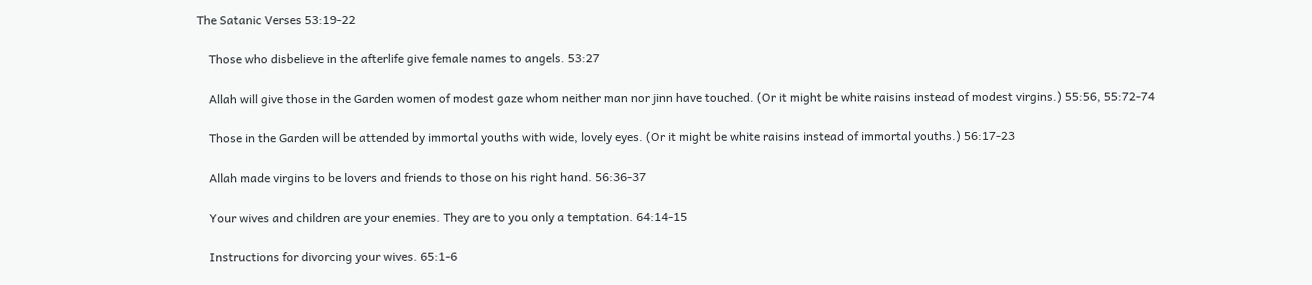The Satanic Verses 53:19-22

    Those who disbelieve in the afterlife give female names to angels. 53:27

    Allah will give those in the Garden women of modest gaze whom neither man nor jinn have touched. (Or it might be white raisins instead of modest virgins.) 55:56, 55:72-74

    Those in the Garden will be attended by immortal youths with wide, lovely eyes. (Or it might be white raisins instead of immortal youths.) 56:17-23

    Allah made virgins to be lovers and friends to those on his right hand. 56:36-37

    Your wives and children are your enemies. They are to you only a temptation. 64:14-15

    Instructions for divorcing your wives. 65:1-6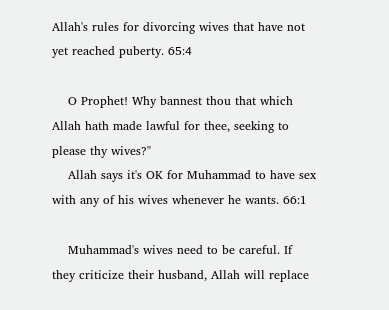Allah's rules for divorcing wives that have not yet reached puberty. 65:4

    O Prophet! Why bannest thou that which Allah hath made lawful for thee, seeking to please thy wives?"
    Allah says it's OK for Muhammad to have sex with any of his wives whenever he wants. 66:1

    Muhammad's wives need to be careful. If they criticize their husband, Allah will replace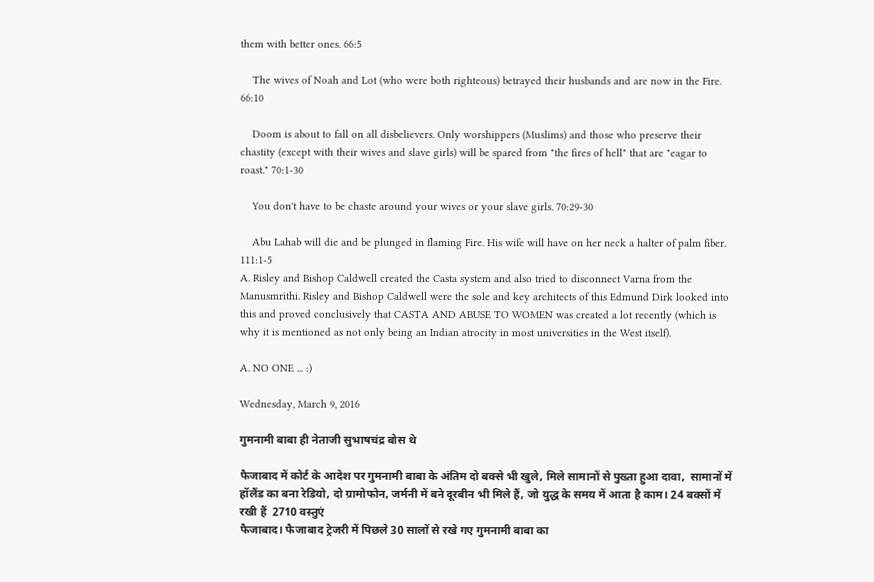them with better ones. 66:5

    The wives of Noah and Lot (who were both righteous) betrayed their husbands and are now in the Fire. 66:10

    Doom is about to fall on all disbelievers. Only worshippers (Muslims) and those who preserve their chastity (except with their wives and slave girls) will be spared from "the fires of hell" that are "eagar to roast." 70:1-30

    You don't have to be chaste around your wives or your slave girls. 70:29-30

    Abu Lahab will die and be plunged in flaming Fire. His wife will have on her neck a halter of palm fiber. 111:1-5
A. Risley and Bishop Caldwell created the Casta system and also tried to disconnect Varna from the Manusmrithi. Risley and Bishop Caldwell were the sole and key architects of this Edmund Dirk looked into this and proved conclusively that CASTA AND ABUSE TO WOMEN was created a lot recently (which is why it is mentioned as not only being an Indian atrocity in most universities in the West itself).

A. NO ONE ... :)

Wednesday, March 9, 2016

गुमनामी बाबा ही नेताजी सुभाषचंद्र बोस थे

फैजाबाद में कोर्ट के आदेश पर गुमनामी बाबा के अंतिम दो बक्से भी खुले, मिले सामानों से पुख्ता हुआ दावा,  सामानों में हॉलैंड का बना रेडियो, दो ग्रामोफोन, जर्मनी में बने दूरबीन भी मिले हैं, जो युद्ध के समय में आता है काम। 24 बक्सों में रखी हैं  2710 वस्तुएं
फैजाबाद। फैजाबाद ट्रेजरी में पिछले 30 सालों से रखे गए गुमनामी बाबा का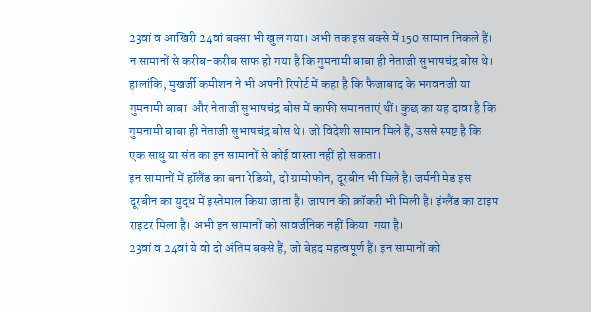23वां व आखिरी 24वां बक्सा भी खुल गया। अभी तक इस बक्से में 150 सामान निकले हैं। न सामानों से करीब-करीब साफ हो गया है कि गुमनामी बाबा ही नेताजी सुभाषचंद्र बोस थे। हालांकि, मुखर्जी कमीशन ने भी अपनी रिपोर्ट में कहा है कि फैजाबाद के भगवनजी या गुमनामी बाबा  और नेताजी सुभाषचंद्र बोस में काफी समानताएं थीं। कुछ का यह दावा है कि गुमनामी बाबा ही नेताजी सुभाषचंद्र बोस थे। जो विदेशी सामान मिले हैं, उससे स्पष्ट है कि एक साधु या संत का इन सामानों से कोई वास्ता नहीं हो सकता।
इन सामानों में हॉलैंड का बना रेडियो, दो ग्रामोफोन, दूरबीन भी मिले है। जर्मनी मेड इस दूरबीन का युद्ध में इस्तेमाल किया जाता है। जापान की क्रॉकरी भी मिली है। इंग्लैंड का टाइप राइटर मिला है। अभी इन सामानों को सावर्जनिक नहीं किया  गया है।
23वां व 24वां ये वो दो अंतिम बक्से हैं, जो बेहद महत्वपूर्ण हैं। इन सामानों को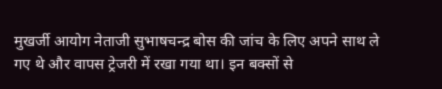मुखर्जी आयोग नेताजी सुभाषचन्द्र बोस की जांच के लिए अपने साथ ले गए थे और वापस ट्रेजरी में रखा गया था। इन बक्सों से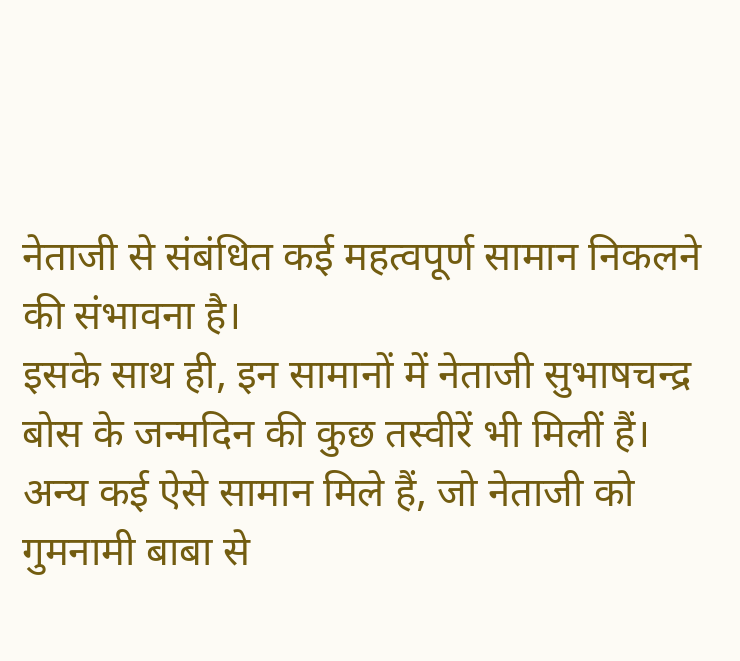नेताजी से संबंधित कई महत्वपूर्ण सामान निकलने की संभावना है।
इसके साथ ही, इन सामानों में नेताजी सुभाषचन्द्र बोस के जन्मदिन की कुछ तस्वीरें भी मिलीं हैं। अन्य कई ऐसे सामान मिले हैं, जो नेताजी को गुमनामी बाबा से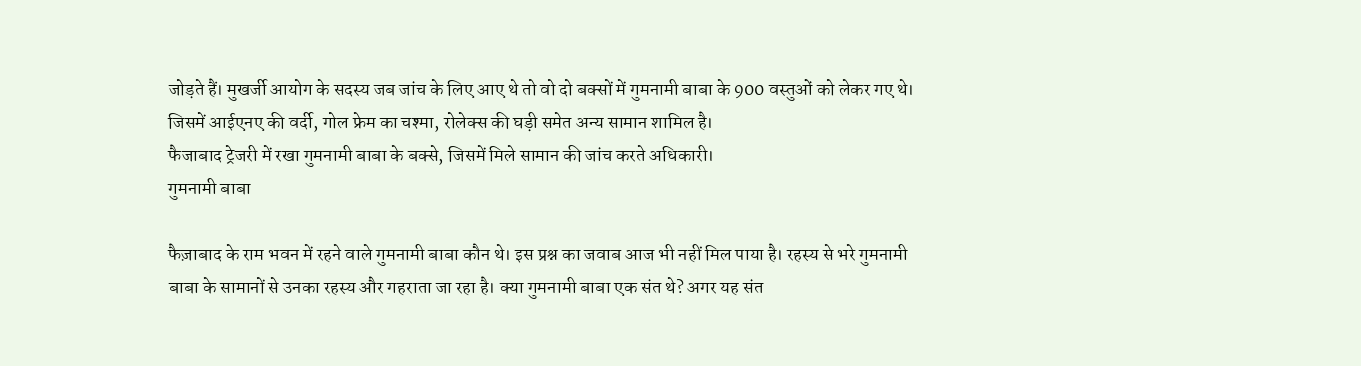जोड़ते हैं। मुखर्जी आयोग के सदस्य जब जांच के लिए आए थे तो वो दो बक्सों में गुमनामी बाबा के 900 वस्तुओं को लेकर गए थे। जिसमें आईएनए की वर्दी, गोल फ्रेम का चश्मा, रोलेक्स की घड़ी समेत अन्य सामान शामिल है।
फैजाबाद ट्रेजरी में रखा गुमनामी बाबा के बक्से, जिसमें मिले सामान की जांच करते अधिकारी।
गुमनामी बाबा

फैज़ाबाद के राम भवन में रहने वाले गुमनामी बाबा कौन थे। इस प्रश्न का जवाब आज भी नहीं मिल पाया है। रहस्य से भरे गुमनामी बाबा के सामानों से उनका रहस्य और गहराता जा रहा है। क्या गुमनामी बाबा एक संत थे? अगर यह संत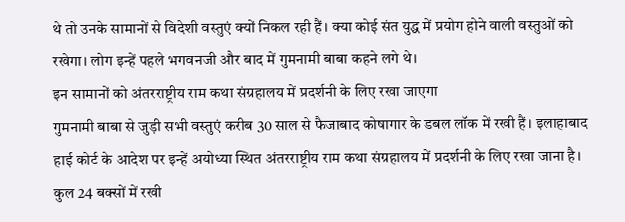थे तो उनके सामानों से विदेशी वस्तुएं क्यों निकल रही हैं। क्या कोई संत युद्ध में प्रयोग होने वाली वस्तुओं को रखेगा। लोग इन्हें पहले भगवनजी और बाद में गुमनामी बाबा कहने लगे थे।
इन सामानों को अंतरराष्ट्रीय राम कथा संग्रहालय में प्रदर्शनी के लिए रखा जाएगा
गुमनामी बाबा से जुड़ी सभी वस्तुएं करीब 30 साल से फैजाबाद कोषागार के डबल लॉक में रखी हैं। इलाहाबाद हाई कोर्ट के आदेश पर इन्हें अयोध्या स्थित अंतरराष्ट्रीय राम कथा संग्रहालय में प्रदर्शनी के लिए रखा जाना है। कुल 24 बक्सों में रखी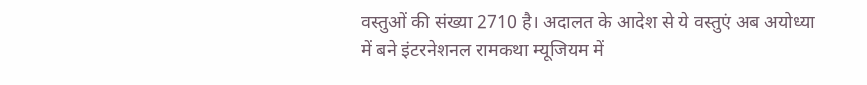वस्तुओं की संख्या 2710 है। अदालत के आदेश से ये वस्तुएं अब अयोध्या में बने इंटरनेशनल रामकथा म्यूजियम में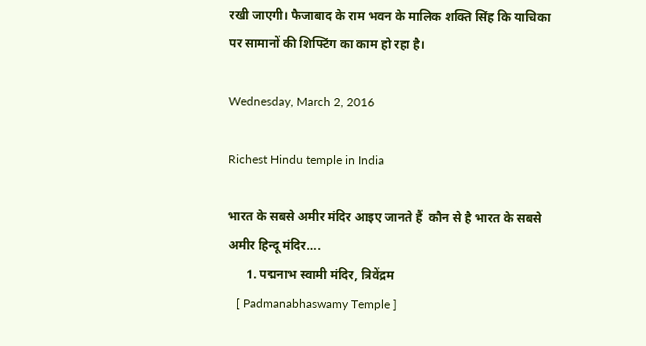रखी जाएगी। फैजाबाद के राम भवन के मालिक शक्ति सिंह कि याचिका पर सामानों की शिफ्टिंग का काम हो रहा है।

Wednesday, March 2, 2016

Richest Hindu temple in India

भारत के सबसे अमीर मंदिर आइए जानते हैं  कौन से है भारत के सबसे अमीर हिन्दू मंदिर….
      1. पद्मनाभ स्वामी मंदिर, त्रिवेंद्रम
   [ Padmanabhaswamy Temple ]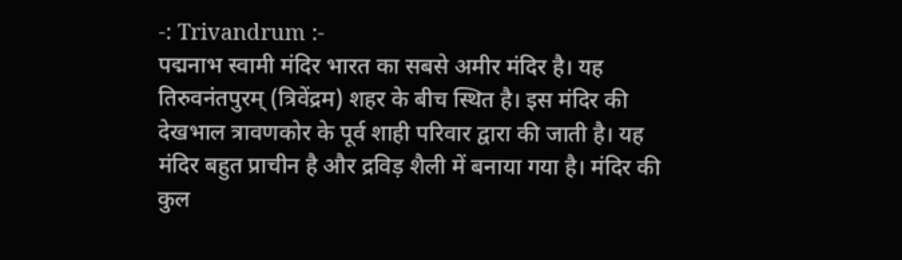-: Trivandrum :-
पद्मनाभ स्वामी मंदिर भारत का सबसे अमीर मंदिर है। यह तिरुवनंतपुरम् (त्रिवेंद्रम) शहर के बीच स्थित है। इस मंदिर की देखभाल त्रावणकोर के पूर्व शाही परिवार द्वारा की जाती है। यह मंदिर बहुत प्राचीन है और द्रविड़ शैली में बनाया गया है। मंदिर की कुल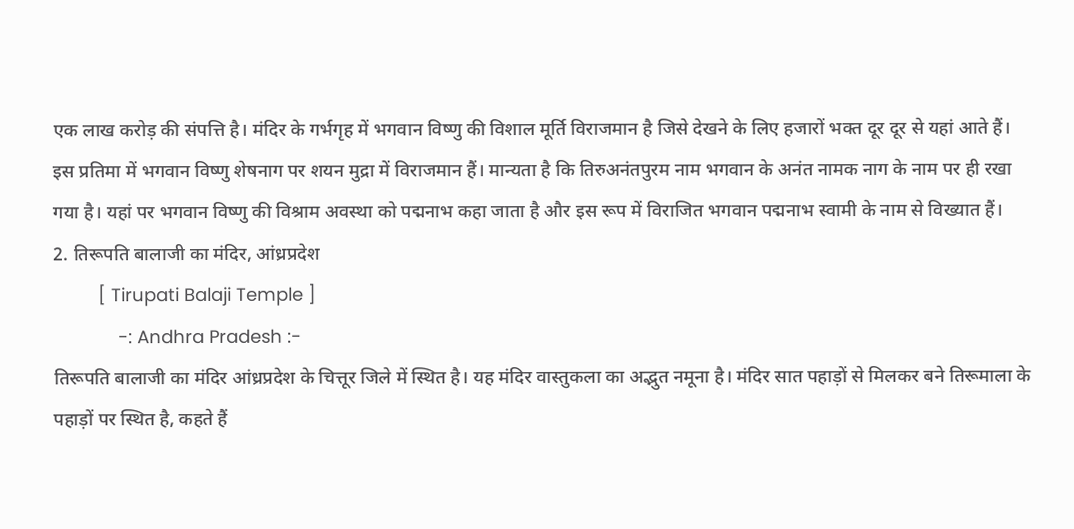एक लाख करोड़ की संपत्ति है। मंदिर के गर्भगृह में भगवान विष्णु की विशाल मूर्ति विराजमान है जिसे देखने के लिए हजारों भक्त दूर दूर से यहां आते हैं।
इस प्रतिमा में भगवान विष्णु शेषनाग पर शयन मुद्रा में विराजमान हैं। मान्यता है कि तिरुअनंतपुरम नाम भगवान के अनंत नामक नाग के नाम पर ही रखा गया है। यहां पर भगवान विष्णु की विश्राम अवस्था को पद्मनाभ कहा जाता है और इस रूप में विराजित भगवान पद्मनाभ स्वामी के नाम से विख्यात हैं।
2. तिरूपति बालाजी का मंदिर, आंध्रप्रदेश
         [ Tirupati Balaji Temple ]
             -: Andhra Pradesh :-
तिरूपति बालाजी का मंदिर आंध्रप्रदेश के चित्तूर जिले में स्थित है। यह मंदिर वास्तुकला का अद्भुत नमूना है। मंदिर सात पहाड़ों से मिलकर बने तिरूमाला के पहाड़ों पर स्थित है, कहते हैं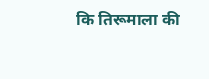कि तिरूमाला की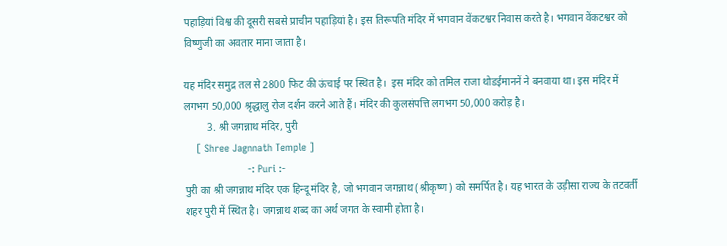पहाड़ियां विश्व की दूसरी सबसे प्राचीन पहाड़ियां है। इस तिरूपति मंदिर में भगवान वेंकटश्वर निवास करते है। भगवान वेंकटश्वर को विष्णुजी का अवतार माना जाता है।

यह मंदिर समुद्र तल से 2800 फिट की ऊंचाई पर स्थित है।  इस मंदिर को तमिल राजा थोडईमाननें ने बनवाया था। इस मंदिर में लगभग 50,000 श्रृद्धालु रोज दर्शन करने आते हैं। मंदिर की कुलसंपत्ति लगभग 50,000 करोड़ है।
         3. श्री जगन्नाथ मंदिर, पुरी
    [ Shree Jagnnath Temple ]
                     -: Puri :-
पुरी का श्री जगन्नाथ मंदिर एक हिन्दू मंदिर है, जो भगवान जगन्नाथ (श्रीकृष्ण) को समर्पित है। यह भारत के उड़ीसा राज्य के तटवर्ती शहर पुरी में स्थित है। जगन्नाथ शब्द का अर्थ जगत के स्वामी होता है।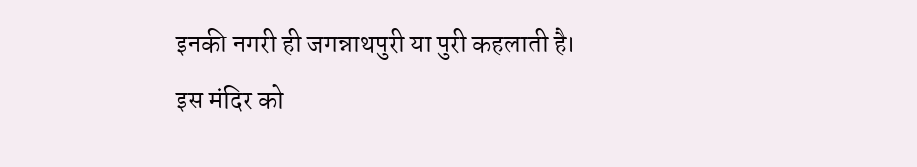इनकी नगरी ही जगन्नाथपुरी या पुरी कहलाती है।
इस मंदिर को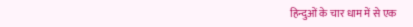हिन्दुओं के चार धाम में से एक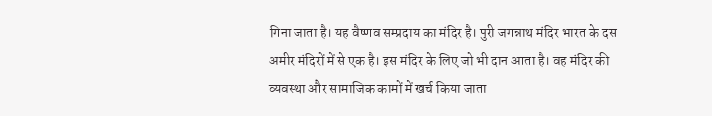गिना जाता है। यह वैष्णव सम्प्रदाय का मंदिर है। पुरी जगन्नाथ मंदिर भारत के दस अमीर मंदिरों में से एक है। इस मंदिर के लिए जो भी दान आता है। वह मंदिर की व्यवस्था और सामाजिक कामों में खर्च किया जाता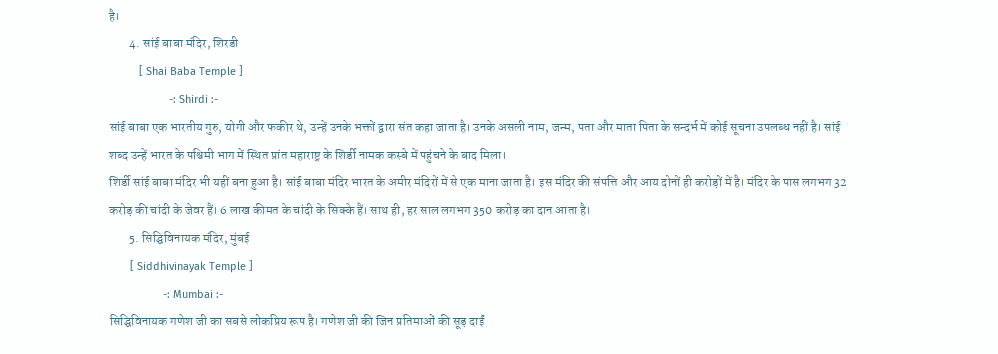है।
        4. सांई बाबा मंदिर, शिरडी
          [ Shai Baba Temple ]
                    -: Shirdi :-
सांई बाबा एक भारतीय गुरु, योगी और फकीर थे, उन्हें उनके भक्तों द्वारा संत कहा जाता है। उनके असली नाम, जन्म, पता और माता पिता के सन्दर्भ में कोई सूचना उपलब्ध नहीं है। सांई शब्द उन्हें भारत के पश्चिमी भाग में स्थित प्रांत महाराष्ट्र के शिर्डी नामक कस्बे में पहुंचने के बाद मिला।
शिर्डी सांई बाबा मंदिर भी यहीं बना हुआ है। सांई बाबा मंदिर भारत के अमीर मंदिरों में से एक माना जाता है। इस मंदिर की संपत्ति और आय दोनों ही करोड़ों में है। मंदिर के पास लगभग 32 करोड़ की चांदी के जेवर हैं। 6 लाख कीमत के चांदी के सिक्के हैं। साथ ही, हर साल लगभग 350 करोड़ का दान आता है।
        5. सिद्घिविनायक मंदिर, मुंबई
       [ Siddhivinayak Temple ]
                  -: Mumbai :-
सिद्घिविनायक गणेश जी का सबसे लोकप्रिय रूप है। गणेश जी की जिन प्रतिमाओं की सूड़ दाईं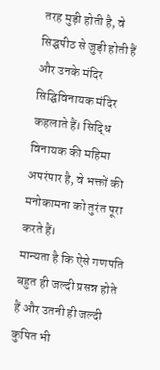तरह मुड़ी होती है, वे सिद्घपीठ से जुड़ी होती हैं और उनके मंदिर सिद्घिविनायक मंदिर कहलाते हैं। सिद्धि विनायक की महिमा अपरंपार है, वे भक्तों की मनोकामना को तुरंत पूरा करते हैं।
मान्यता है कि ऐसे गणपति बहुत ही जल्दी प्रसन्न होते हैं और उतनी ही जल्दी कुपित भी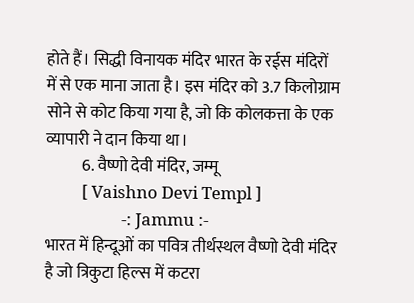होते हैं। सिद्धी विनायक मंदिर भारत के रईस मंदिरों में से एक माना जाता है। इस मंदिर को 3.7 किलोग्राम सोने से कोट किया गया है, जो कि कोलकत्ता के एक व्यापारी ने दान किया था।
           6. वैष्णो देवी मंदिर, जम्मू
         [ Vaishno Devi Templ ]
                   -: Jammu :-
भारत में हिन्दूओं का पवित्र तीर्थस्थल वैष्णो देवी मंदिर है जो त्रिकुटा हिल्स में कटरा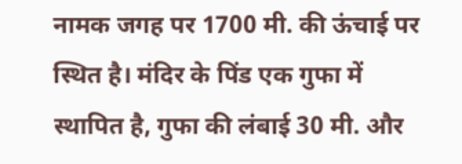नामक जगह पर 1700 मी. की ऊंचाई पर स्थित है। मंदिर के पिंड एक गुफा में स्थापित है, गुफा की लंबाई 30 मी. और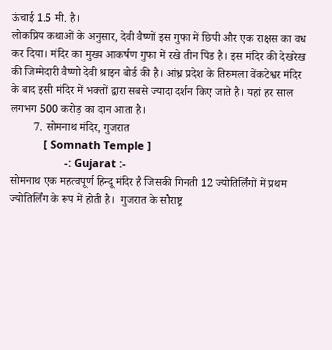ऊंचाई 1.5 मी. है।
लोकप्रिय कथाओं के अनुसार, देवी वैष्णों इस गुफा में छिपी और एक राक्षस का वध कर दिया। मंदिर का मुख्य आकर्षण गुफा में रखे तीन पिंड है। इस मंदिर की देखरेख की जिम्मेदारी वैष्णो देवी श्राइन बोर्ड की है। आंध्र प्रदेश के तिरुमला वेंकटेश्वर मंदिर के बाद इसी मंदिर में भक्तों द्वारा सबसे ज्यादा दर्शन किए जाते है। यहां हर साल लगभग 500 करोड़ का दान आता है।
        7. सोमनाथ मंदिर, गुजरात
           [ Somnath Temple ]
                  -: Gujarat :-
सोमनाथ एक महत्वपूर्ण हिन्दू मंदिर है जिसकी गिनती 12 ज्योतिर्लिंगों में प्रथम ज्योतिर्लिंग के रूप में होती है।  गुजरात के सौराष्ट्र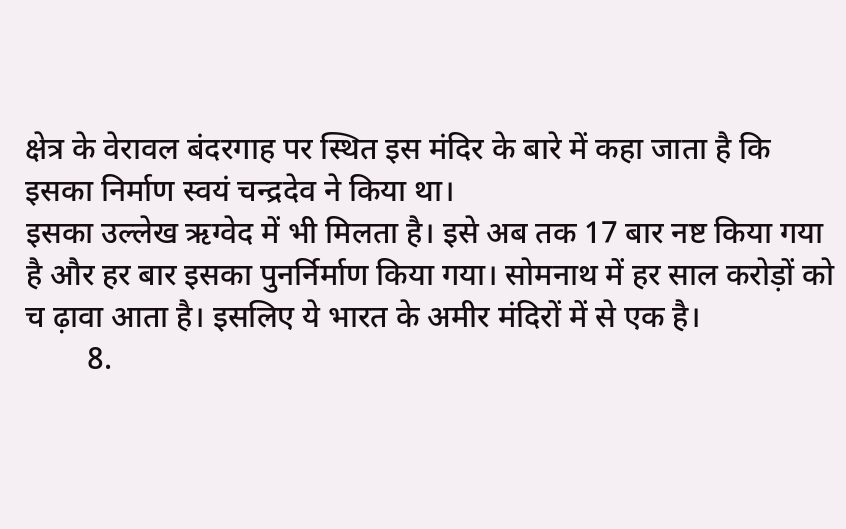क्षेत्र के वेरावल बंदरगाह पर स्थित इस मंदिर के बारे में कहा जाता है कि इसका निर्माण स्वयं चन्द्रदेव ने किया था।
इसका उल्लेख ऋग्वेद में भी मिलता है। इसे अब तक 17 बार नष्ट किया गया है और हर बार इसका पुनर्निर्माण किया गया। सोमनाथ में हर साल करोड़ों को च ढ़ावा आता है। इसलिए ये भारत के अमीर मंदिरों में से एक है।
        8.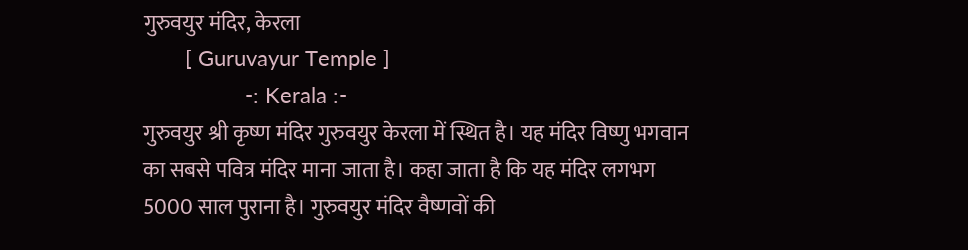गुरुवयुर मंदिर, केरला
       [ Guruvayur Temple ]
                 -: Kerala :-
गुरुवयुर श्री कृष्ण मंदिर गुरुवयुर केरला में स्थित है। यह मंदिर विष्णु भगवान का सबसे पवित्र मंदिर माना जाता है। कहा जाता है कि यह मंदिर लगभग 5000 साल पुराना है। गुरुवयुर मंदिर वैष्णवों की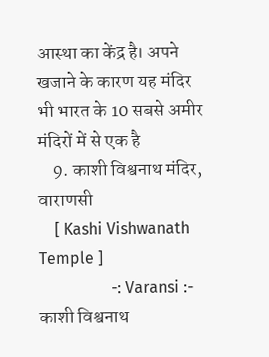आस्था का केंद्र है। अपने खजाने के कारण यह मंदिर भी भारत के 10 सबसे अमीर मंदिरों में से एक है
    9. काशी विश्वनाथ मंदिर, वाराणसी
    [ Kashi Vishwanath Temple ]
                  -: Varansi :-
काशी विश्वनाथ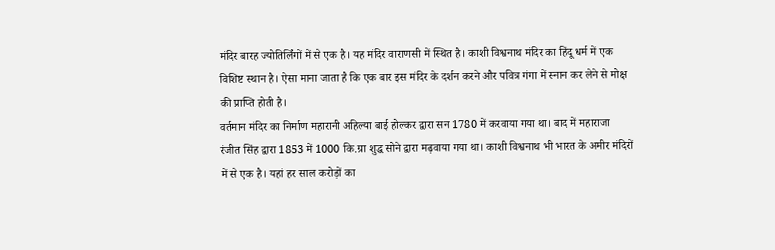मंदिर बारह ज्योतिर्लिंगों में से एक है। यह मंदिर वाराणसी में स्थित है। काशी विश्वनाथ मंदिर का हिंदू धर्म में एक विशिष्ट स्थान है। ऐसा माना जाता है कि एक बार इस मंदिर के दर्शन करने और पवित्र गंगा में स्नान कर लेने से मोक्ष की प्राप्ति होती है।
वर्तमान मंदिर का निर्माण महारानी अहिल्या बाई होल्कर द्वारा सन 1780 में करवाया गया था। बाद में महाराजा रंजीत सिंह द्वारा 1853 में 1000 कि.ग्रा शुद्ध सोने द्वारा मढ़वाया गया था। काशी विश्वनाथ भी भारत के अमीर मंदिरों में से एक है। यहां हर साल करोड़ों का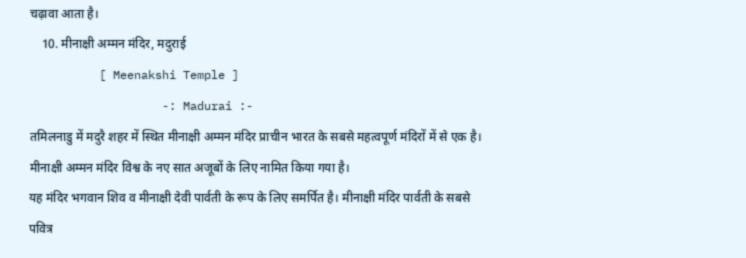चढ़ावा आता है।
    10. मीनाक्षी अम्मन मंदिर, मदुराई
          [ Meenakshi Temple ]
                   -: Madurai :-
तमिलनाडु में मदुरै शहर में स्थित मीनाक्षी अम्मन मंदिर प्राचीन भारत के सबसे महत्वपूर्ण मंदिरों में से एक है। मीनाक्षी अम्मन मंदिर विश्व के नए सात अजूबों के लिए नामित किया गया है।
यह मंदिर भगवान शिव व मीनाक्षी देवी पार्वती के रूप के लिए समर्पित है। मीनाक्षी मंदिर पार्वती के सबसे पवित्र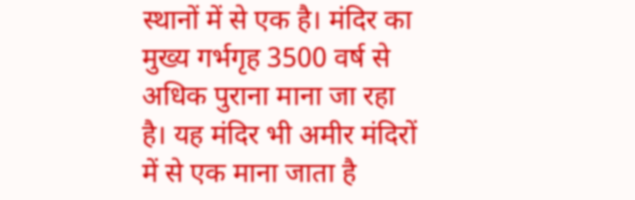स्थानों में से एक है। मंदिर का मुख्य गर्भगृह 3500 वर्ष से अधिक पुराना माना जा रहा है। यह मंदिर भी अमीर मंदिरों में से एक माना जाता है